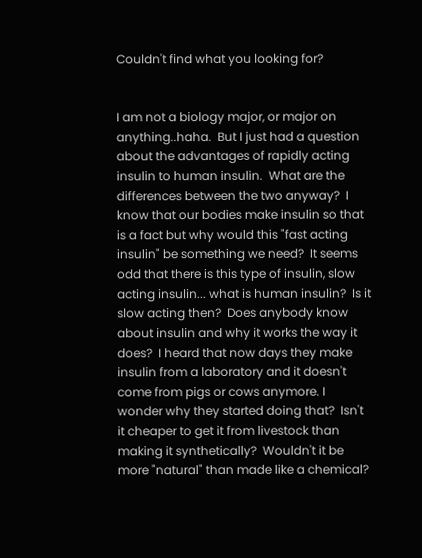Couldn't find what you looking for?


I am not a biology major, or major on anything..haha.  But I just had a question about the advantages of rapidly acting insulin to human insulin.  What are the differences between the two anyway?  I know that our bodies make insulin so that is a fact but why would this "fast acting insulin" be something we need?  It seems odd that there is this type of insulin, slow acting insulin... what is human insulin?  Is it slow acting then?  Does anybody know about insulin and why it works the way it does?  I heard that now days they make insulin from a laboratory and it doesn't come from pigs or cows anymore. I wonder why they started doing that?  Isn't it cheaper to get it from livestock than making it synthetically?  Wouldn't it be more "natural" than made like a chemical?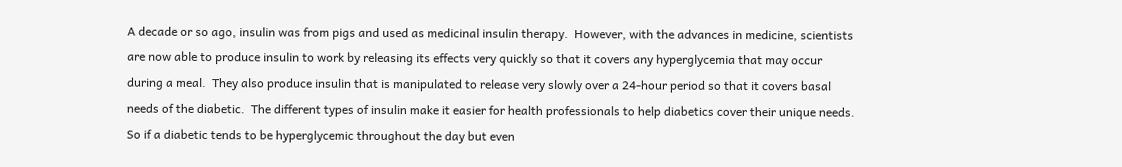A decade or so ago, insulin was from pigs and used as medicinal insulin therapy.  However, with the advances in medicine, scientists are now able to produce insulin to work by releasing its effects very quickly so that it covers any hyperglycemia that may occur during a meal.  They also produce insulin that is manipulated to release very slowly over a 24-hour period so that it covers basal needs of the diabetic.  The different types of insulin make it easier for health professionals to help diabetics cover their unique needs.  So if a diabetic tends to be hyperglycemic throughout the day but even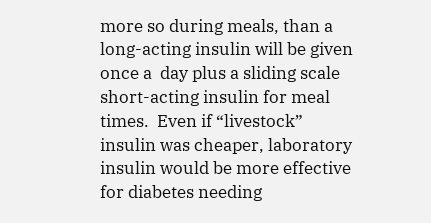more so during meals, than a long-acting insulin will be given once a  day plus a sliding scale short-acting insulin for meal times.  Even if “livestock” insulin was cheaper, laboratory insulin would be more effective for diabetes needing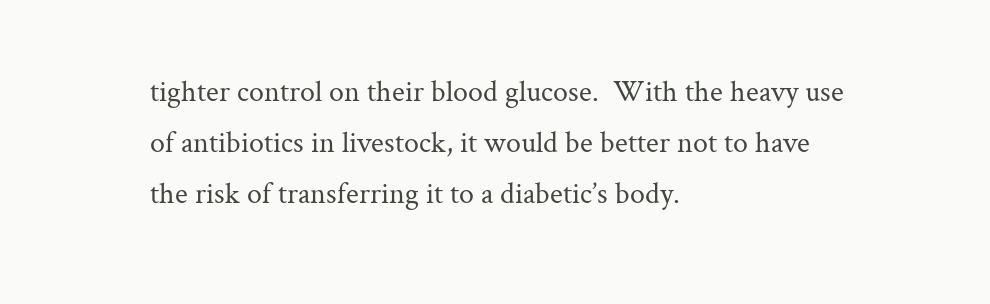tighter control on their blood glucose.  With the heavy use of antibiotics in livestock, it would be better not to have the risk of transferring it to a diabetic’s body.